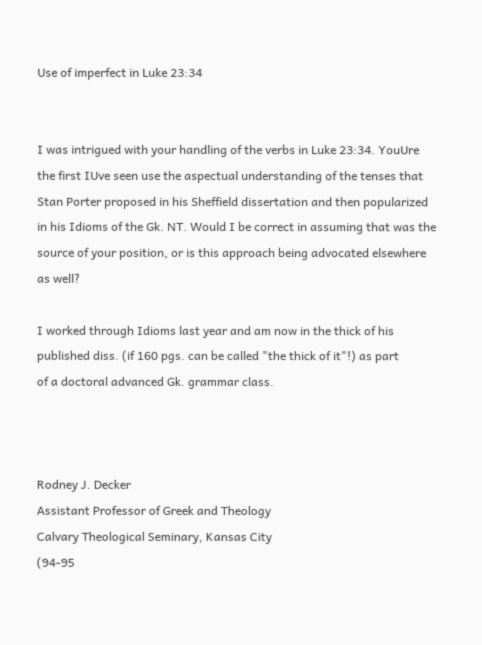Use of imperfect in Luke 23:34


I was intrigued with your handling of the verbs in Luke 23:34. YouUre
the first IUve seen use the aspectual understanding of the tenses that
Stan Porter proposed in his Sheffield dissertation and then popularized
in his Idioms of the Gk. NT. Would I be correct in assuming that was the
source of your position, or is this approach being advocated elsewhere
as well?

I worked through Idioms last year and am now in the thick of his
published diss. (if 160 pgs. can be called "the thick of it"!) as part
of a doctoral advanced Gk. grammar class.



Rodney J. Decker
Assistant Professor of Greek and Theology
Calvary Theological Seminary, Kansas City
(94-95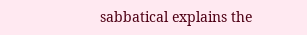sabbatical explains the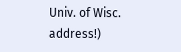Univ. of Wisc. address!)